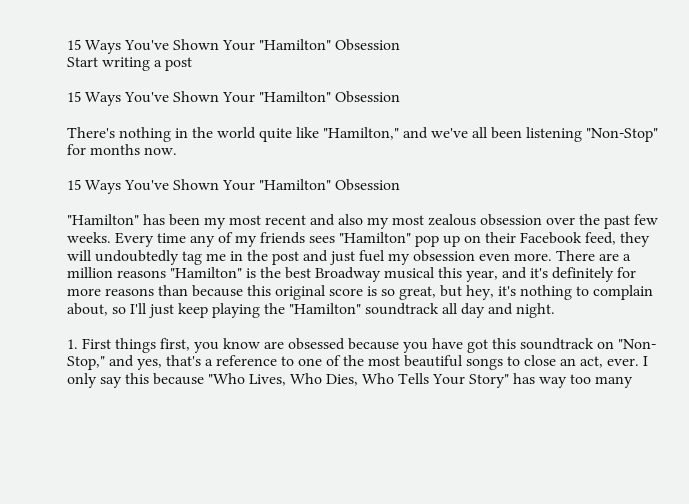15 Ways You've Shown Your "Hamilton" Obsession
Start writing a post

15 Ways You've Shown Your "Hamilton" Obsession

There's nothing in the world quite like "Hamilton," and we've all been listening "Non-Stop" for months now.

15 Ways You've Shown Your "Hamilton" Obsession

"Hamilton" has been my most recent and also my most zealous obsession over the past few weeks. Every time any of my friends sees "Hamilton" pop up on their Facebook feed, they will undoubtedly tag me in the post and just fuel my obsession even more. There are a million reasons "Hamilton" is the best Broadway musical this year, and it's definitely for more reasons than because this original score is so great, but hey, it's nothing to complain about, so I'll just keep playing the "Hamilton" soundtrack all day and night.

1. First things first, you know are obsessed because you have got this soundtrack on "Non-Stop," and yes, that's a reference to one of the most beautiful songs to close an act, ever. I only say this because "Who Lives, Who Dies, Who Tells Your Story" has way too many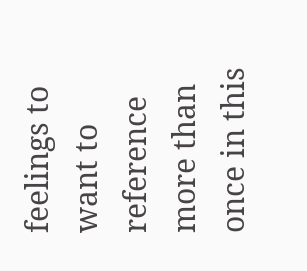feelings to want to reference more than once in this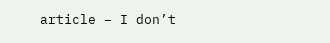article – I don’t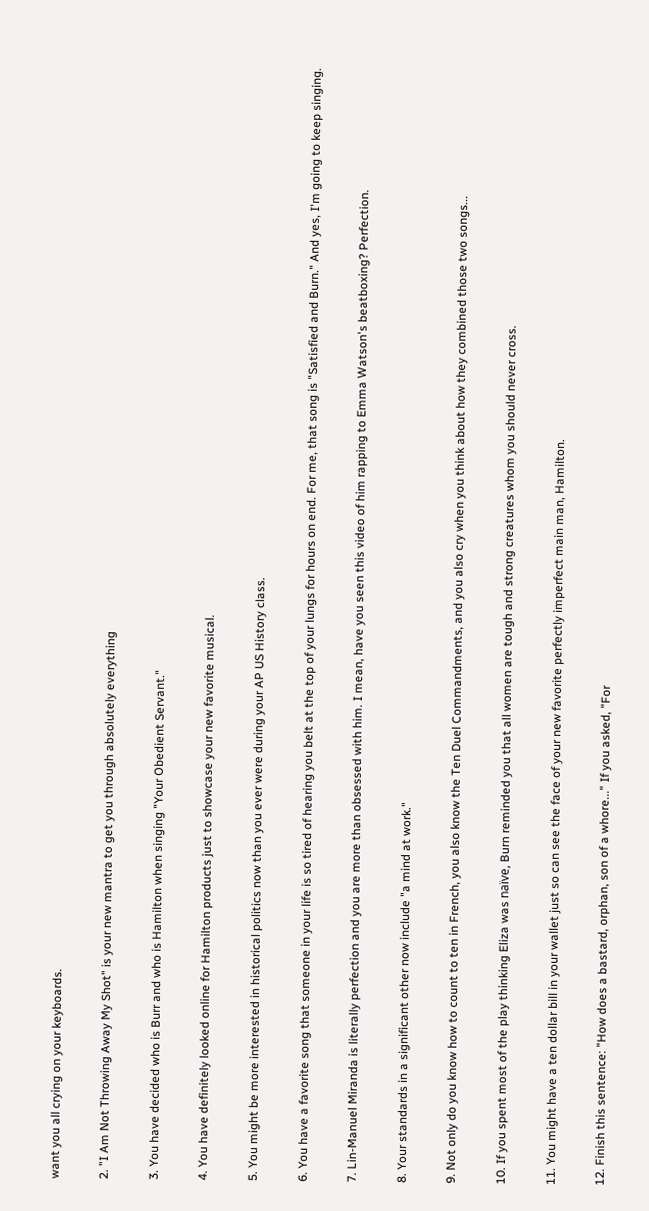want you all crying on your keyboards.

2. "I Am Not Throwing Away My Shot" is your new mantra to get you through absolutely everything

3. You have decided who is Burr and who is Hamilton when singing "Your Obedient Servant."

4. You have definitely looked online for Hamilton products just to showcase your new favorite musical.

5. You might be more interested in historical politics now than you ever were during your AP US History class.

6. You have a favorite song that someone in your life is so tired of hearing you belt at the top of your lungs for hours on end. For me, that song is "Satisfied and Burn." And yes, I'm going to keep singing.

7. Lin-Manuel Miranda is literally perfection and you are more than obsessed with him. I mean, have you seen this video of him rapping to Emma Watson's beatboxing? Perfection.

8. Your standards in a significant other now include "a mind at work."

9. Not only do you know how to count to ten in French, you also know the Ten Duel Commandments, and you also cry when you think about how they combined those two songs...

10. If you spent most of the play thinking Eliza was naïve, Burn reminded you that all women are tough and strong creatures whom you should never cross.

11. You might have a ten dollar bill in your wallet just so can see the face of your new favorite perfectly imperfect main man, Hamilton.

12. Finish this sentence: "How does a bastard, orphan, son of a whore..." If you asked, "For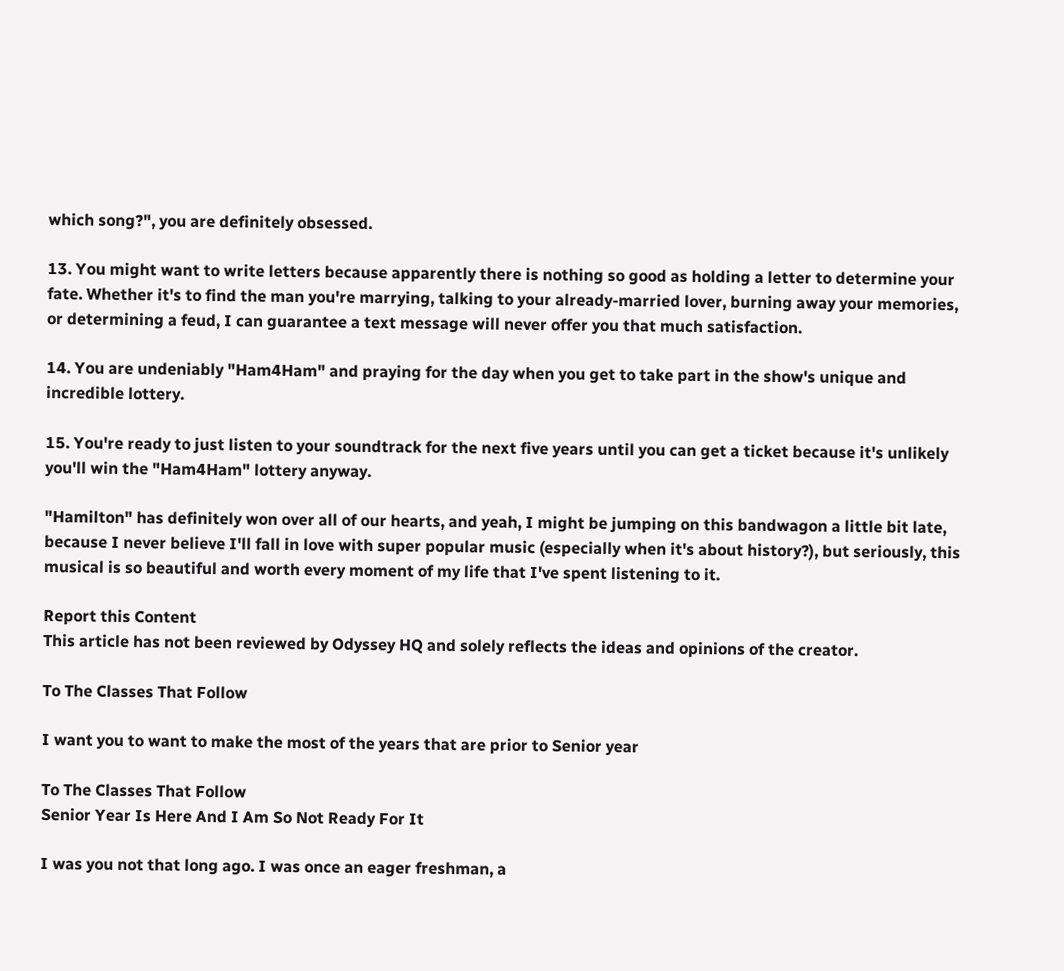which song?", you are definitely obsessed.

13. You might want to write letters because apparently there is nothing so good as holding a letter to determine your fate. Whether it's to find the man you're marrying, talking to your already-married lover, burning away your memories, or determining a feud, I can guarantee a text message will never offer you that much satisfaction.

14. You are undeniably "Ham4Ham" and praying for the day when you get to take part in the show's unique and incredible lottery.

15. You're ready to just listen to your soundtrack for the next five years until you can get a ticket because it's unlikely you'll win the "Ham4Ham" lottery anyway.

"Hamilton" has definitely won over all of our hearts, and yeah, I might be jumping on this bandwagon a little bit late, because I never believe I'll fall in love with super popular music (especially when it's about history?), but seriously, this musical is so beautiful and worth every moment of my life that I've spent listening to it.

Report this Content
This article has not been reviewed by Odyssey HQ and solely reflects the ideas and opinions of the creator.

To The Classes That Follow

I want you to want to make the most of the years that are prior to Senior year

To The Classes That Follow
Senior Year Is Here And I Am So Not Ready For It

I was you not that long ago. I was once an eager freshman, a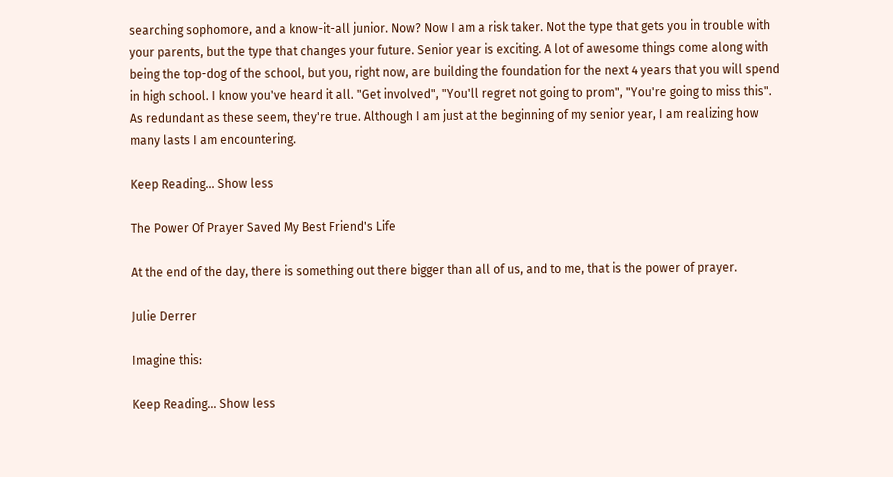searching sophomore, and a know-it-all junior. Now? Now I am a risk taker. Not the type that gets you in trouble with your parents, but the type that changes your future. Senior year is exciting. A lot of awesome things come along with being the top-dog of the school, but you, right now, are building the foundation for the next 4 years that you will spend in high school. I know you've heard it all. "Get involved", "You'll regret not going to prom", "You're going to miss this". As redundant as these seem, they're true. Although I am just at the beginning of my senior year, I am realizing how many lasts I am encountering.

Keep Reading... Show less

The Power Of Prayer Saved My Best Friend's Life

At the end of the day, there is something out there bigger than all of us, and to me, that is the power of prayer.

Julie Derrer

Imagine this:

Keep Reading... Show less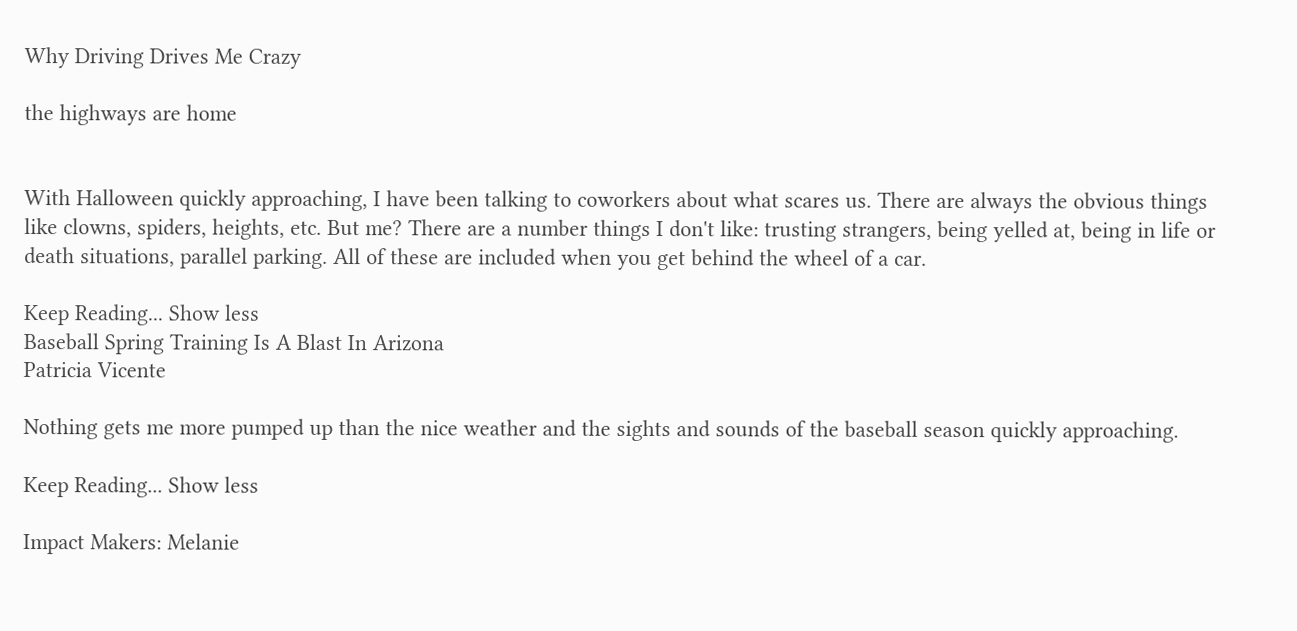Why Driving Drives Me Crazy

the highways are home


With Halloween quickly approaching, I have been talking to coworkers about what scares us. There are always the obvious things like clowns, spiders, heights, etc. But me? There are a number things I don't like: trusting strangers, being yelled at, being in life or death situations, parallel parking. All of these are included when you get behind the wheel of a car.

Keep Reading... Show less
Baseball Spring Training Is A Blast In Arizona
Patricia Vicente

Nothing gets me more pumped up than the nice weather and the sights and sounds of the baseball season quickly approaching.

Keep Reading... Show less

Impact Makers: Melanie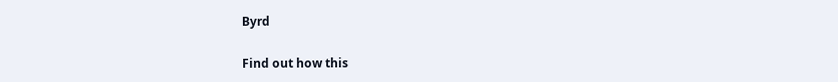Byrd

Find out how this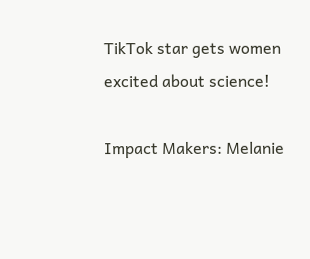TikTok star gets women excited about science!

Impact Makers: Melanie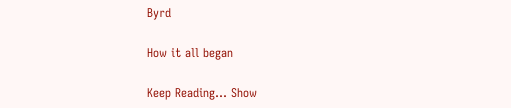Byrd

How it all began

Keep Reading... Show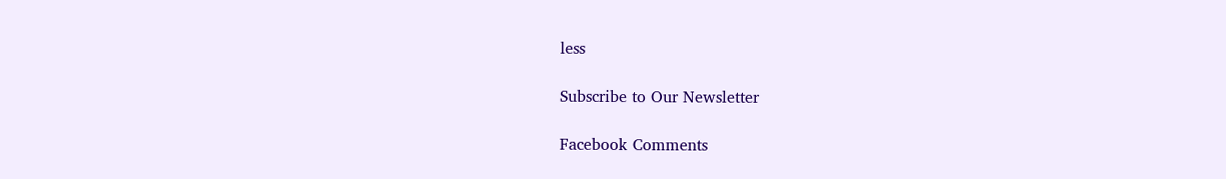less

Subscribe to Our Newsletter

Facebook Comments